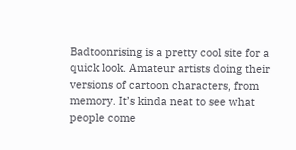Badtoonrising is a pretty cool site for a quick look. Amateur artists doing their versions of cartoon characters, from memory. It’s kinda neat to see what people come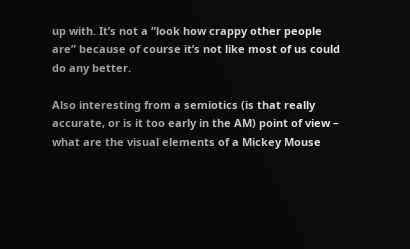up with. It’s not a “look how crappy other people are” because of course it’s not like most of us could do any better.

Also interesting from a semiotics (is that really accurate, or is it too early in the AM) point of view – what are the visual elements of a Mickey Mouse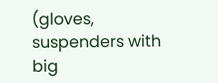(gloves, suspenders with big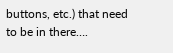buttons, etc.) that need to be in there….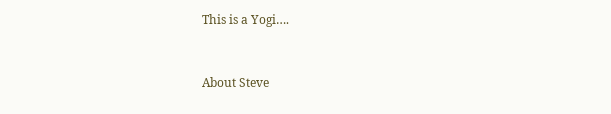This is a Yogi….


About Steve